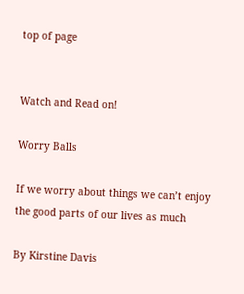top of page


Watch and Read on!

Worry Balls

If we worry about things we can’t enjoy the good parts of our lives as much

By Kirstine Davis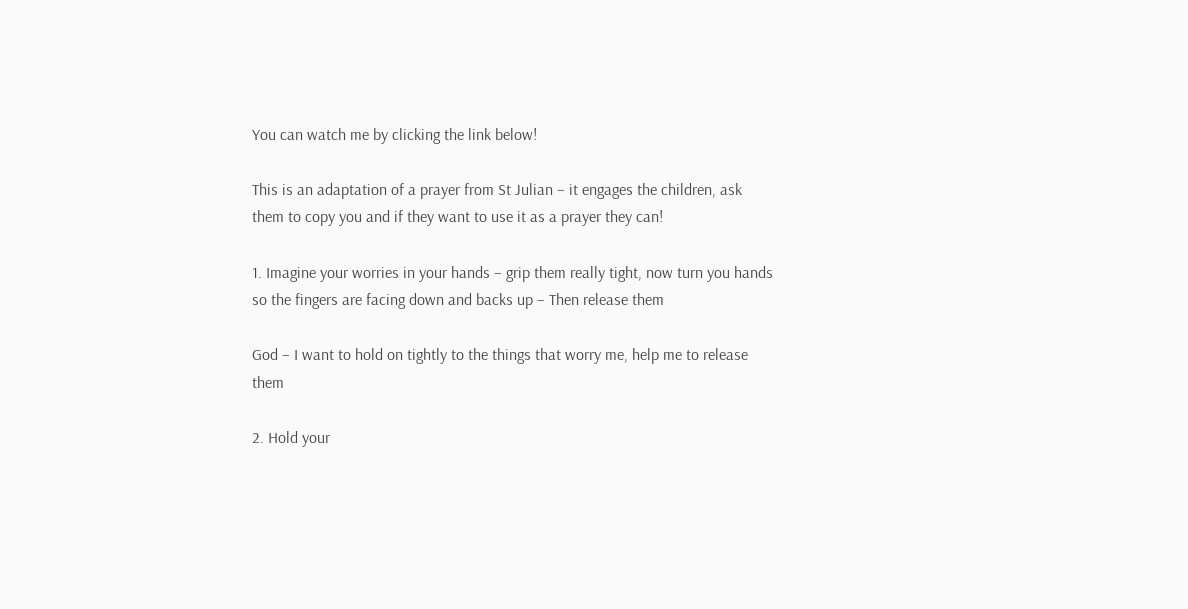You can watch me by clicking the link below!

This is an adaptation of a prayer from St Julian – it engages the children, ask them to copy you and if they want to use it as a prayer they can!

1. Imagine your worries in your hands – grip them really tight, now turn you hands so the fingers are facing down and backs up – Then release them

God – I want to hold on tightly to the things that worry me, help me to release them

2. Hold your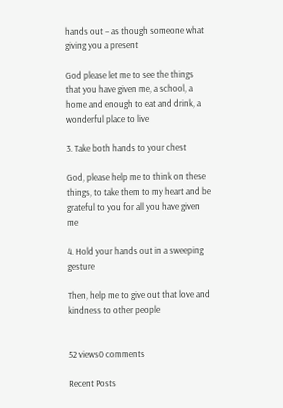hands out – as though someone what giving you a present

God please let me to see the things that you have given me, a school, a home and enough to eat and drink, a wonderful place to live

3. Take both hands to your chest

God, please help me to think on these things, to take them to my heart and be grateful to you for all you have given me

4. Hold your hands out in a sweeping gesture

Then, help me to give out that love and kindness to other people


52 views0 comments

Recent Posts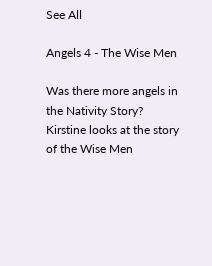See All

Angels 4 - The Wise Men

Was there more angels in the Nativity Story? Kirstine looks at the story of the Wise Men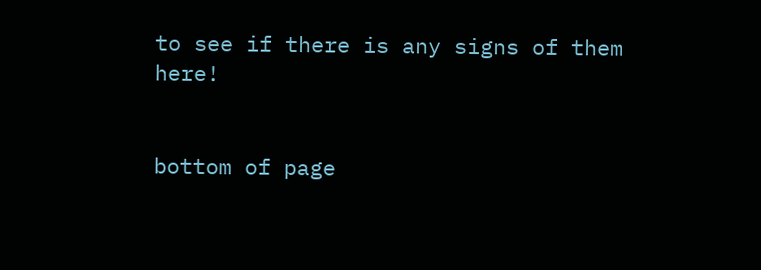to see if there is any signs of them here!


bottom of page